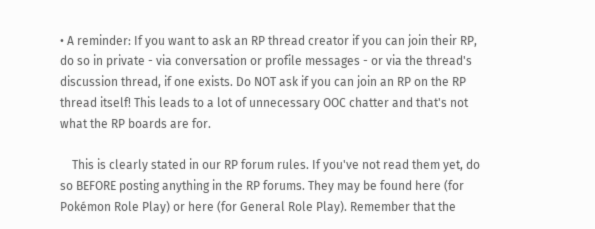• A reminder: If you want to ask an RP thread creator if you can join their RP, do so in private - via conversation or profile messages - or via the thread's discussion thread, if one exists. Do NOT ask if you can join an RP on the RP thread itself! This leads to a lot of unnecessary OOC chatter and that's not what the RP boards are for.

    This is clearly stated in our RP forum rules. If you've not read them yet, do so BEFORE posting anything in the RP forums. They may be found here (for Pokémon Role Play) or here (for General Role Play). Remember that the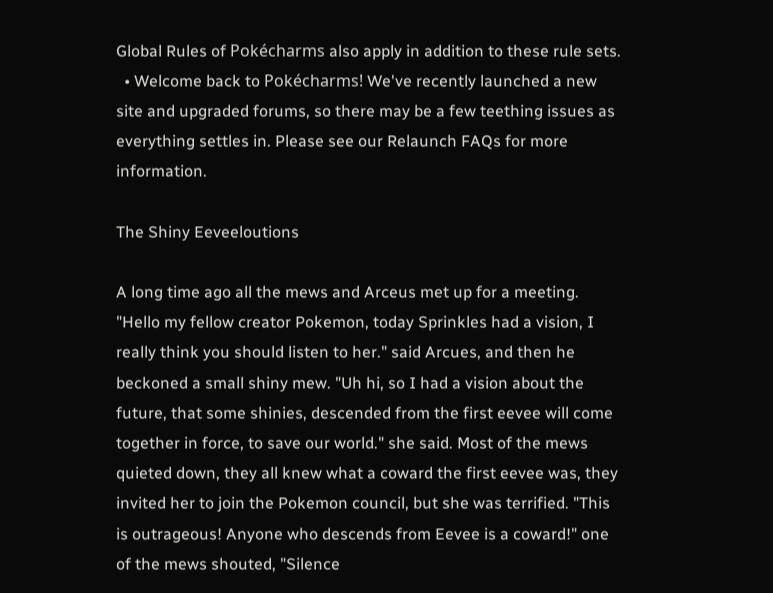Global Rules of Pokécharms also apply in addition to these rule sets.
  • Welcome back to Pokécharms! We've recently launched a new site and upgraded forums, so there may be a few teething issues as everything settles in. Please see our Relaunch FAQs for more information.

The Shiny Eeveeloutions

A long time ago all the mews and Arceus met up for a meeting. "Hello my fellow creator Pokemon, today Sprinkles had a vision, I really think you should listen to her." said Arcues, and then he beckoned a small shiny mew. "Uh hi, so I had a vision about the future, that some shinies, descended from the first eevee will come together in force, to save our world." she said. Most of the mews quieted down, they all knew what a coward the first eevee was, they invited her to join the Pokemon council, but she was terrified. "This is outrageous! Anyone who descends from Eevee is a coward!" one of the mews shouted, "Silence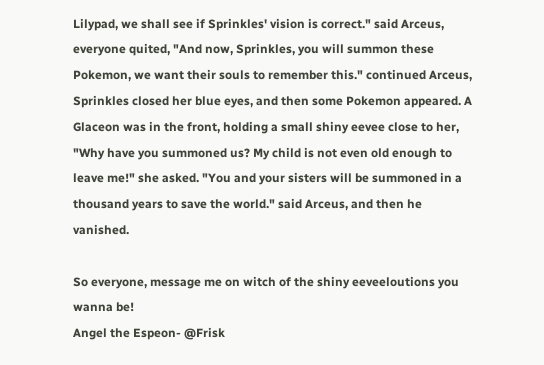Lilypad, we shall see if Sprinkles' vision is correct." said Arceus, everyone quited, "And now, Sprinkles, you will summon these Pokemon, we want their souls to remember this." continued Arceus, Sprinkles closed her blue eyes, and then some Pokemon appeared. A Glaceon was in the front, holding a small shiny eevee close to her, "Why have you summoned us? My child is not even old enough to leave me!" she asked. "You and your sisters will be summoned in a thousand years to save the world." said Arceus, and then he vanished.

So everyone, message me on witch of the shiny eeveeloutions you wanna be!
Angel the Espeon- @Frisk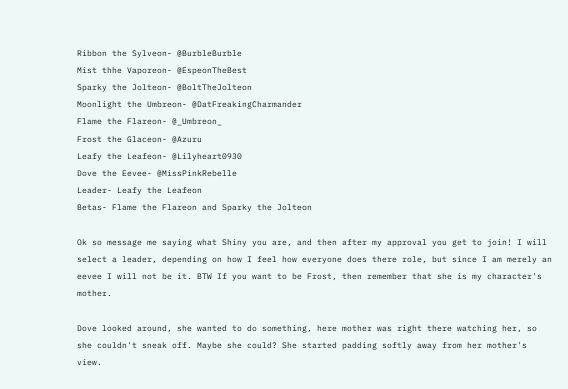Ribbon the Sylveon- @BurbleBurble
Mist thhe Vaporeon- @EspeonTheBest
Sparky the Jolteon- @BoltTheJolteon
Moonlight the Umbreon- @DatFreakingCharmander
Flame the Flareon- @_Umbreon_
Frost the Glaceon- @Azuru
Leafy the Leafeon- @Lilyheart0930
Dove the Eevee- @MissPinkRebelle
Leader- Leafy the Leafeon
Betas- Flame the Flareon and Sparky the Jolteon

Ok so message me saying what Shiny you are, and then after my approval you get to join! I will select a leader, depending on how I feel how everyone does there role, but since I am merely an eevee I will not be it. BTW If you want to be Frost, then remember that she is my character's mother.

Dove looked around, she wanted to do something, here mother was right there watching her, so she couldn't sneak off. Maybe she could? She started padding softly away from her mother's view.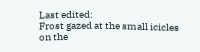Last edited:
Frost gazed at the small icicles on the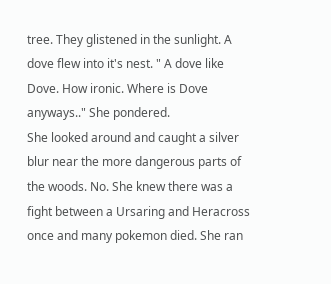tree. They glistened in the sunlight. A dove flew into it's nest. " A dove like Dove. How ironic. Where is Dove anyways.." She pondered.
She looked around and caught a silver blur near the more dangerous parts of the woods. No. She knew there was a fight between a Ursaring and Heracross once and many pokemon died. She ran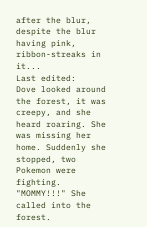after the blur, despite the blur having pink, ribbon-streaks in it...
Last edited:
Dove looked around the forest, it was creepy, and she heard roaring. She was missing her home. Suddenly she stopped, two Pokemon were fighting. "MOMMY!!!" She called into the forest.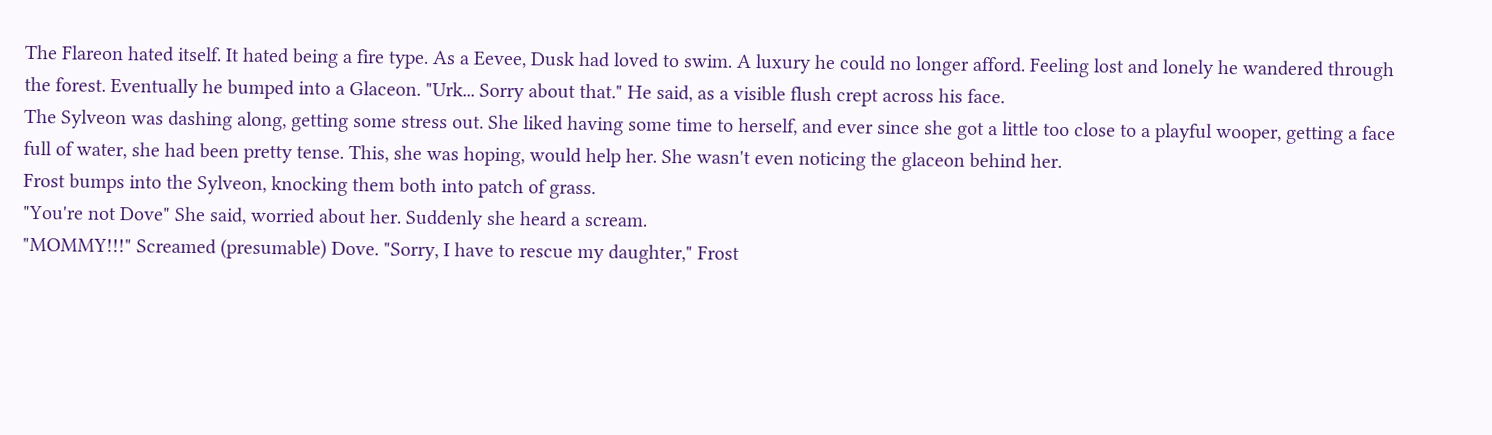The Flareon hated itself. It hated being a fire type. As a Eevee, Dusk had loved to swim. A luxury he could no longer afford. Feeling lost and lonely he wandered through the forest. Eventually he bumped into a Glaceon. "Urk... Sorry about that." He said, as a visible flush crept across his face.
The Sylveon was dashing along, getting some stress out. She liked having some time to herself, and ever since she got a little too close to a playful wooper, getting a face full of water, she had been pretty tense. This, she was hoping, would help her. She wasn't even noticing the glaceon behind her.
Frost bumps into the Sylveon, knocking them both into patch of grass.
"You're not Dove" She said, worried about her. Suddenly she heard a scream.
"MOMMY!!!" Screamed (presumable) Dove. "Sorry, I have to rescue my daughter," Frost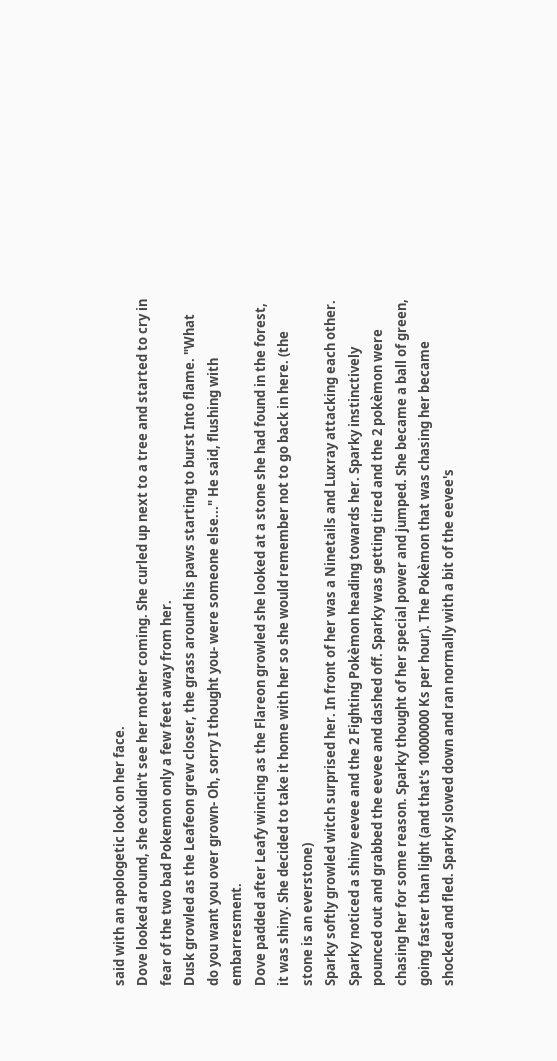said with an apologetic look on her face.
Dove looked around, she couldn't see her mother coming. She curled up next to a tree and started to cry in fear of the two bad Pokemon only a few feet away from her.
Dusk growled as the Leafeon grew closer, the grass around his paws starting to burst Into flame. "What do you want you over grown- Oh, sorry I thought you- were someone else..." He said, flushing with embarresment.
Dove padded after Leafy wincing as the Flareon growled she looked at a stone she had found in the forest, it was shiny. She decided to take it home with her so she would remember not to go back in here. (the stone is an everstone)
Sparky softly growled witch surprised her. In front of her was a Ninetails and Luxray attacking each other. Sparky noticed a shiny eevee and the 2 Fighting Pokèmon heading towards her. Sparky instinctively pounced out and grabbed the eevee and dashed off. Sparky was getting tired and the 2 pokèmon were chasing her for some reason. Sparky thought of her special power and jumped. She became a ball of green, going faster than light (and that's 10000000 Ks per hour). The Pokèmon that was chasing her became shocked and fled. Sparky slowed down and ran normally with a bit of the eevee's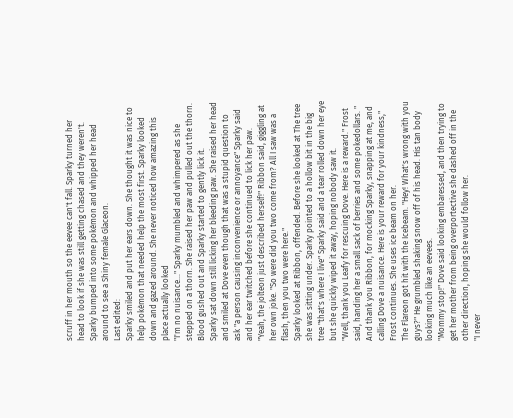scruff in her mouth so the eevee can't fall. Sparky turned her head to look if she was still getting chased and they weren't. Sparky bumped into some pokèmon and whipped her head around to see a Shiny female Glaceon.
Last edited:
Sparky smiled and put her ears down. She thought it was nice to help pokèmon that needed help the most first. Sparky looked down and gazed around. She never noticed how amazing this place actually looked
"I'm no nuisance..." Sparky mumbled and whimpered as she stepped on a thorn. She raised her paw and pulled out the thorn. Blood gushed out and Sparky started to gently lick it.
Sparky sat down still licking her bleeding paw. She raised her head and smiled at Dove even though that was a stupid question to ask "a person causing inconvenience or annoyance" Sparky said and her ear twitched before she continued to lick her paw.
"Yeah, the jolteon just described herself!" Ribbon said, giggling at her own joke. "So were did you two come from? All I saw was a flash, then you two were here."
Sparky looked at Ribbon, offended. Before she looked at The tree she was sitting under. Sparky pointed to a hollow bit in the big tree "that's where I live" Sparky said and a tear rolled down her eye but she quickly wiped it away, hoping nobody saw it.
"Well, thank you Leafy for rescuing Dove. Here is a reward." Frost said, handing her a small sack of berries and some pokedollars. " And thank you Ribbon, for mocking Sparky, snapping at me, and calling Dove a nuisance. Here is your reward for your kindness," Frost continues. She uses ice beam on her.
The Flareon got hit with the Icebeam. "Hey! What's wrong with you guys?" He grumbled shaking snow off of his head. His tan body looking much like an eevees.
"Mommy stop!" Dove said looking embaressed, and then trying to get her mother from being overportective she dashed off in the other direction, hoping she would follow her.
"I never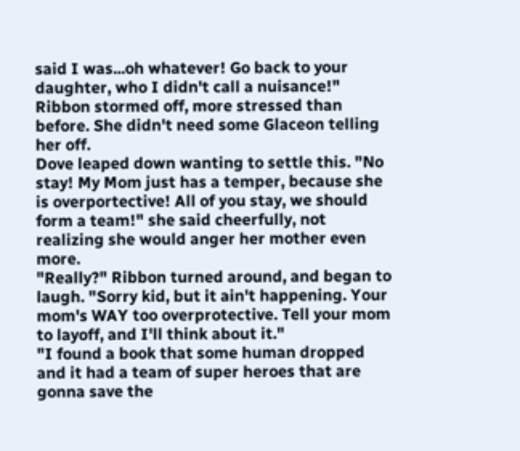said I was...oh whatever! Go back to your daughter, who I didn't call a nuisance!" Ribbon stormed off, more stressed than before. She didn't need some Glaceon telling her off.
Dove leaped down wanting to settle this. "No stay! My Mom just has a temper, because she is overportective! All of you stay, we should form a team!" she said cheerfully, not realizing she would anger her mother even more.
"Really?" Ribbon turned around, and began to laugh. "Sorry kid, but it ain't happening. Your mom's WAY too overprotective. Tell your mom to layoff, and I'll think about it."
"I found a book that some human dropped and it had a team of super heroes that are gonna save the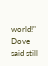world!" Dove said still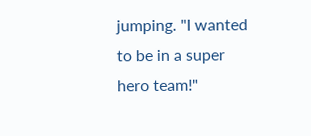jumping. "I wanted to be in a super hero team!"